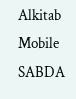Alkitab Mobile SABDA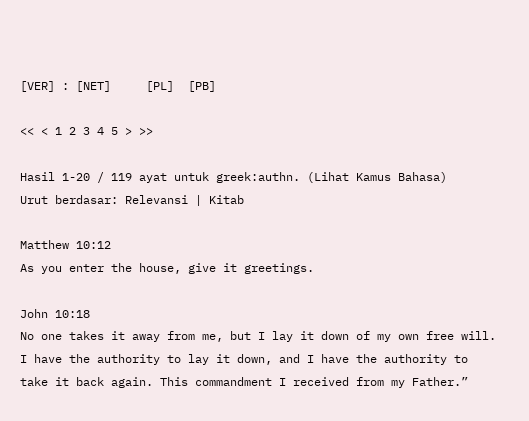[VER] : [NET]     [PL]  [PB]

<< < 1 2 3 4 5 > >>

Hasil 1-20 / 119 ayat untuk greek:authn. (Lihat Kamus Bahasa)
Urut berdasar: Relevansi | Kitab

Matthew 10:12
As you enter the house, give it greetings.

John 10:18
No one takes it away from me, but I lay it down of my own free will. I have the authority to lay it down, and I have the authority to take it back again. This commandment I received from my Father.”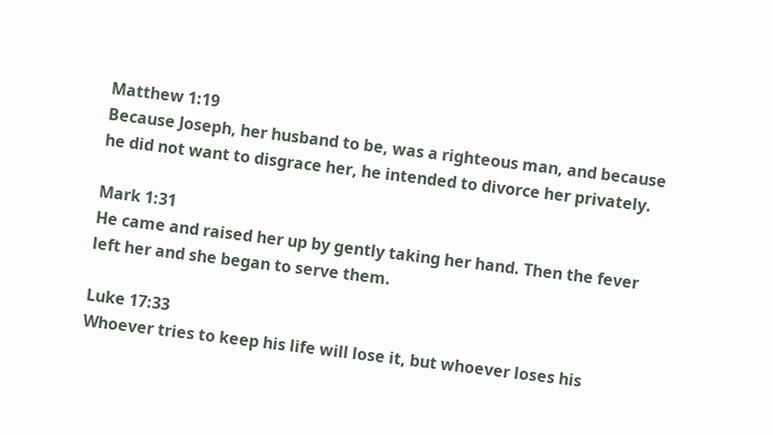Matthew 1:19
Because Joseph, her husband to be, was a righteous man, and because he did not want to disgrace her, he intended to divorce her privately.

Mark 1:31
He came and raised her up by gently taking her hand. Then the fever left her and she began to serve them.

Luke 17:33
Whoever tries to keep his life will lose it, but whoever loses his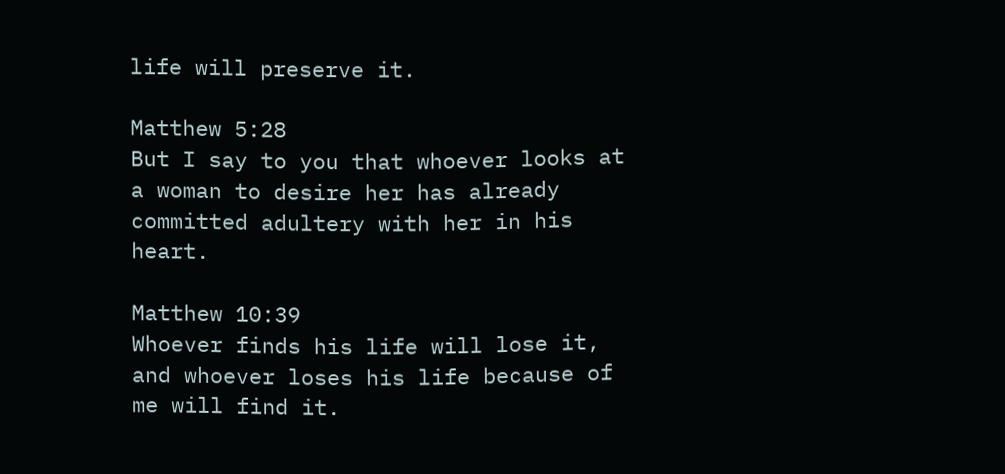life will preserve it.

Matthew 5:28
But I say to you that whoever looks at a woman to desire her has already committed adultery with her in his heart.

Matthew 10:39
Whoever finds his life will lose it, and whoever loses his life because of me will find it.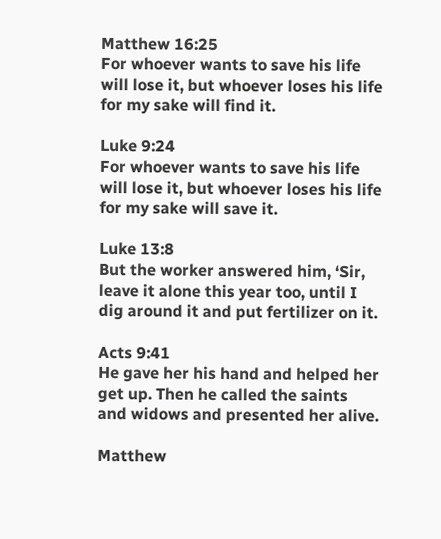Matthew 16:25
For whoever wants to save his life will lose it, but whoever loses his life for my sake will find it.

Luke 9:24
For whoever wants to save his life will lose it, but whoever loses his life for my sake will save it.

Luke 13:8
But the worker answered him, ‘Sir, leave it alone this year too, until I dig around it and put fertilizer on it.

Acts 9:41
He gave her his hand and helped her get up. Then he called the saints and widows and presented her alive.

Matthew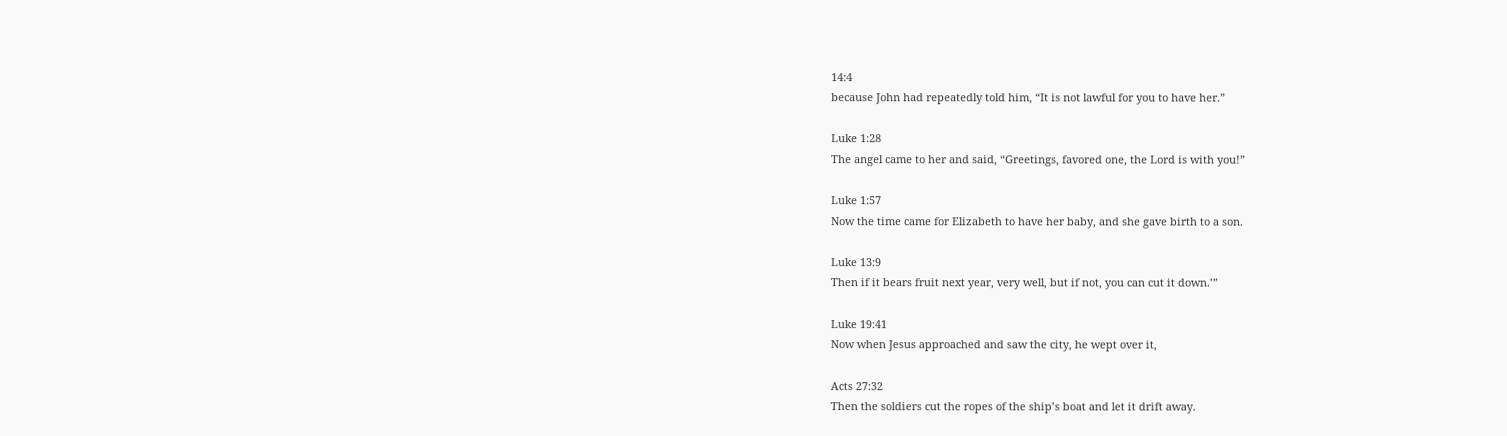14:4
because John had repeatedly told him, “It is not lawful for you to have her.”

Luke 1:28
The angel came to her and said, “Greetings, favored one, the Lord is with you!”

Luke 1:57
Now the time came for Elizabeth to have her baby, and she gave birth to a son.

Luke 13:9
Then if it bears fruit next year, very well, but if not, you can cut it down.’”

Luke 19:41
Now when Jesus approached and saw the city, he wept over it,

Acts 27:32
Then the soldiers cut the ropes of the ship’s boat and let it drift away.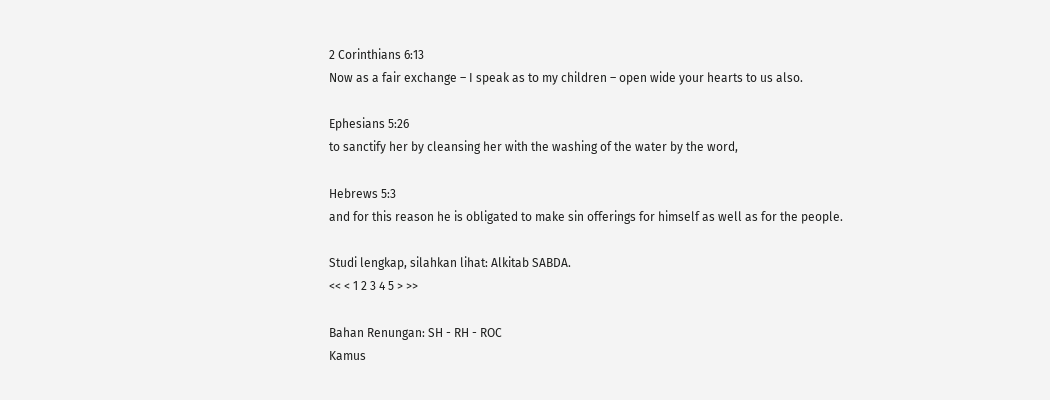2 Corinthians 6:13
Now as a fair exchange – I speak as to my children – open wide your hearts to us also.

Ephesians 5:26
to sanctify her by cleansing her with the washing of the water by the word,

Hebrews 5:3
and for this reason he is obligated to make sin offerings for himself as well as for the people.

Studi lengkap, silahkan lihat: Alkitab SABDA.
<< < 1 2 3 4 5 > >>

Bahan Renungan: SH - RH - ROC
Kamus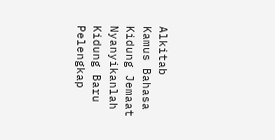Alkitab
Kamus Bahasa
Kidung Jemaat
Nyanyikanlah Kidung Baru
Pelengkap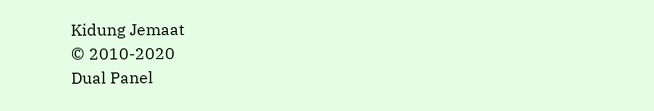Kidung Jemaat
© 2010-2020
Dual Panel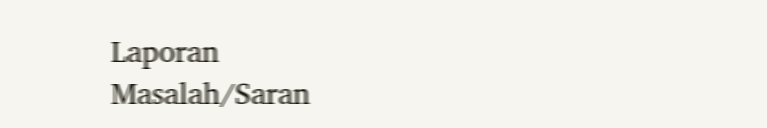Laporan Masalah/Saran